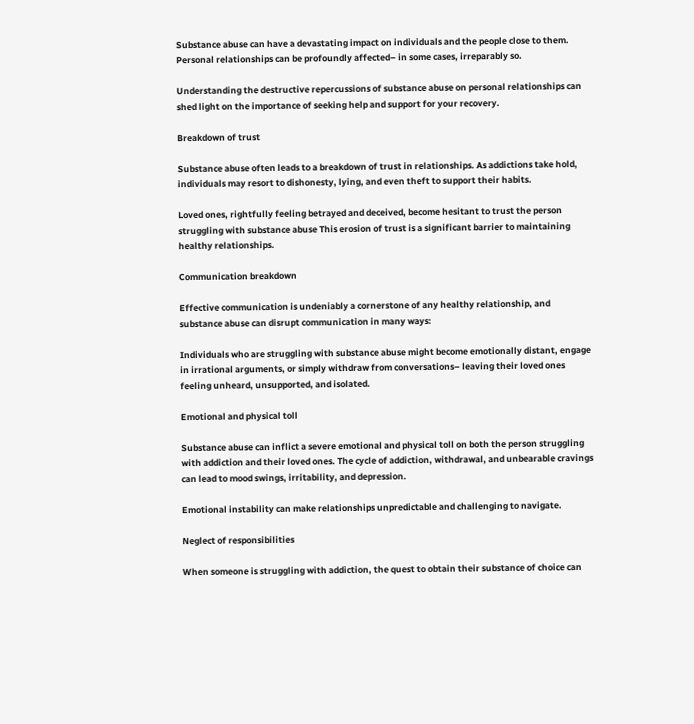Substance abuse can have a devastating impact on individuals and the people close to them. Personal relationships can be profoundly affected– in some cases, irreparably so.

Understanding the destructive repercussions of substance abuse on personal relationships can shed light on the importance of seeking help and support for your recovery.

Breakdown of trust

Substance abuse often leads to a breakdown of trust in relationships. As addictions take hold, individuals may resort to dishonesty, lying, and even theft to support their habits.

Loved ones, rightfully feeling betrayed and deceived, become hesitant to trust the person struggling with substance abuse This erosion of trust is a significant barrier to maintaining healthy relationships.

Communication breakdown

Effective communication is undeniably a cornerstone of any healthy relationship, and substance abuse can disrupt communication in many ways:

Individuals who are struggling with substance abuse might become emotionally distant, engage in irrational arguments, or simply withdraw from conversations– leaving their loved ones feeling unheard, unsupported, and isolated.

Emotional and physical toll

Substance abuse can inflict a severe emotional and physical toll on both the person struggling with addiction and their loved ones. The cycle of addiction, withdrawal, and unbearable cravings can lead to mood swings, irritability, and depression.

Emotional instability can make relationships unpredictable and challenging to navigate.

Neglect of responsibilities

When someone is struggling with addiction, the quest to obtain their substance of choice can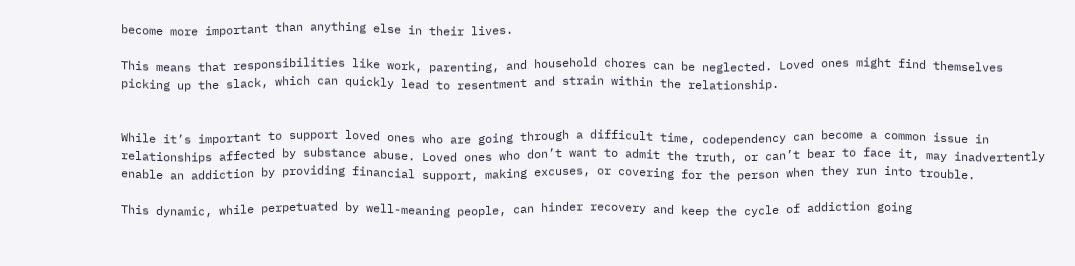become more important than anything else in their lives.

This means that responsibilities like work, parenting, and household chores can be neglected. Loved ones might find themselves picking up the slack, which can quickly lead to resentment and strain within the relationship.


While it’s important to support loved ones who are going through a difficult time, codependency can become a common issue in relationships affected by substance abuse. Loved ones who don’t want to admit the truth, or can’t bear to face it, may inadvertently enable an addiction by providing financial support, making excuses, or covering for the person when they run into trouble.

This dynamic, while perpetuated by well-meaning people, can hinder recovery and keep the cycle of addiction going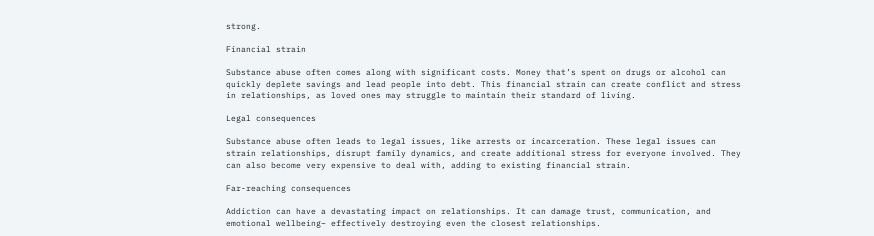strong.

Financial strain

Substance abuse often comes along with significant costs. Money that’s spent on drugs or alcohol can quickly deplete savings and lead people into debt. This financial strain can create conflict and stress in relationships, as loved ones may struggle to maintain their standard of living.

Legal consequences

Substance abuse often leads to legal issues, like arrests or incarceration. These legal issues can strain relationships, disrupt family dynamics, and create additional stress for everyone involved. They can also become very expensive to deal with, adding to existing financial strain.

Far-reaching consequences

Addiction can have a devastating impact on relationships. It can damage trust, communication, and emotional wellbeing– effectively destroying even the closest relationships.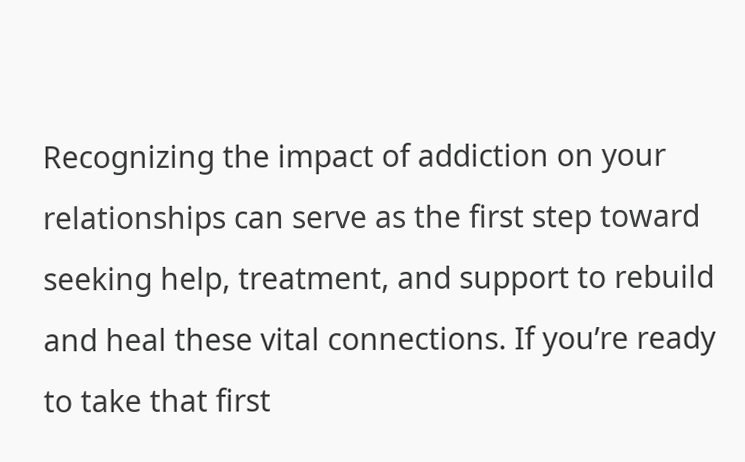Recognizing the impact of addiction on your relationships can serve as the first step toward seeking help, treatment, and support to rebuild and heal these vital connections. If you’re ready to take that first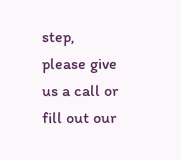step, please give us a call or fill out our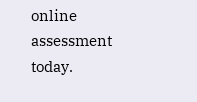online assessment today.